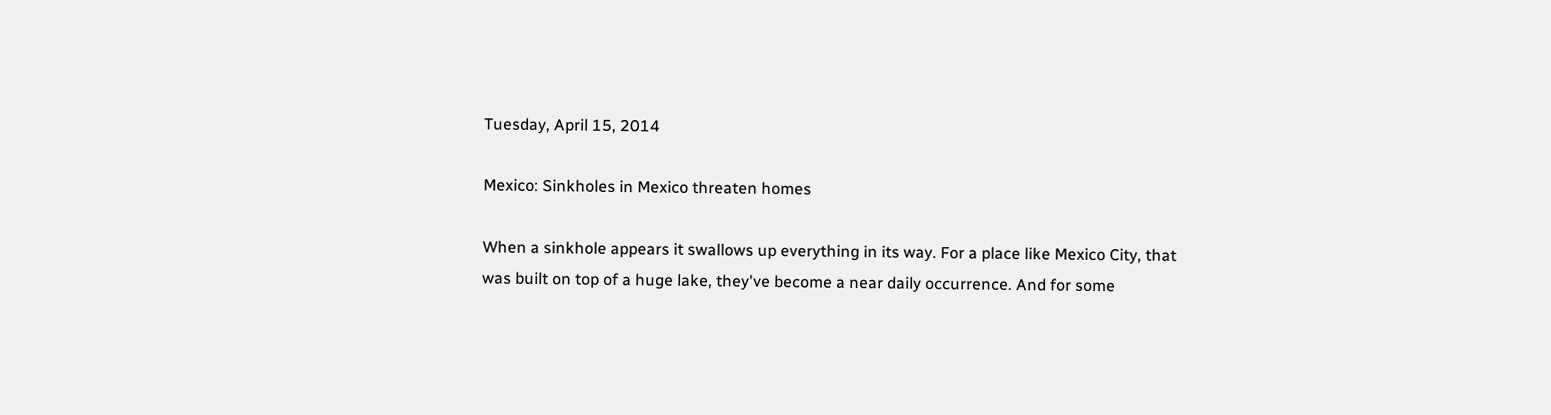Tuesday, April 15, 2014

Mexico: Sinkholes in Mexico threaten homes

When a sinkhole appears it swallows up everything in its way. For a place like Mexico City, that was built on top of a huge lake, they've become a near daily occurrence. And for some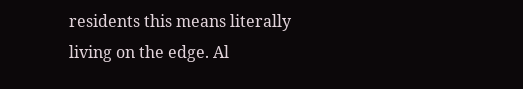residents this means literally living on the edge. Al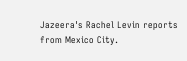Jazeera's Rachel Levin reports from Mexico City.